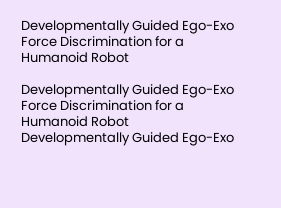Developmentally Guided Ego-Exo Force Discrimination for a Humanoid Robot

Developmentally Guided Ego-Exo Force Discrimination for a Humanoid Robot
Developmentally Guided Ego-Exo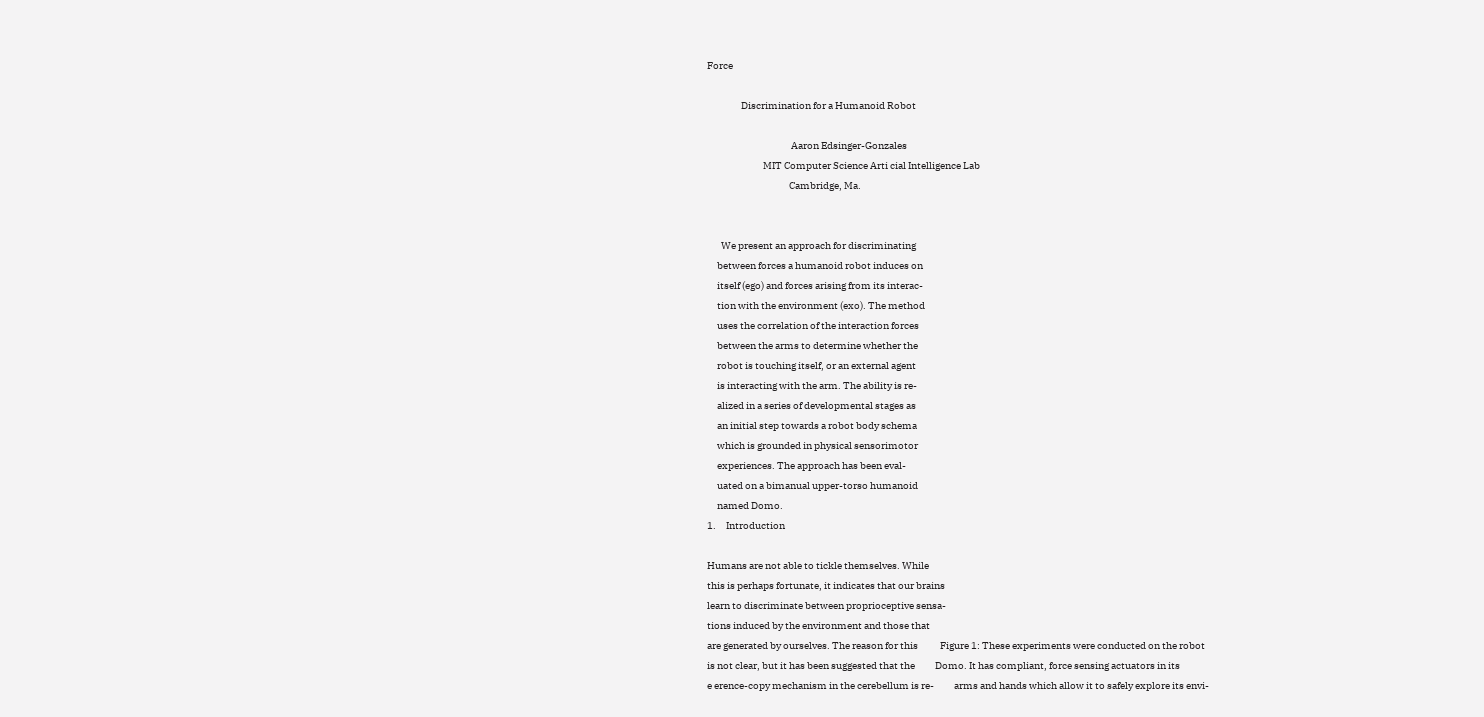Force

                 Discrimination for a Humanoid Robot

                                          Aaron Edsinger-Gonzales
                            MIT Computer Science Arti cial Intelligence Lab
                                         Cambridge, Ma.


       We present an approach for discriminating
     between forces a humanoid robot induces on
     itself (ego) and forces arising from its interac-
     tion with the environment (exo). The method
     uses the correlation of the interaction forces
     between the arms to determine whether the
     robot is touching itself, or an external agent
     is interacting with the arm. The ability is re-
     alized in a series of developmental stages as
     an initial step towards a robot body schema
     which is grounded in physical sensorimotor
     experiences. The approach has been eval-
     uated on a bimanual upper-torso humanoid
     named Domo.
1.     Introduction

Humans are not able to tickle themselves. While
this is perhaps fortunate, it indicates that our brains
learn to discriminate between proprioceptive sensa-
tions induced by the environment and those that
are generated by ourselves. The reason for this           Figure 1: These experiments were conducted on the robot
is not clear, but it has been suggested that the          Domo. It has compliant, force sensing actuators in its
e erence-copy mechanism in the cerebellum is re-          arms and hands which allow it to safely explore its envi-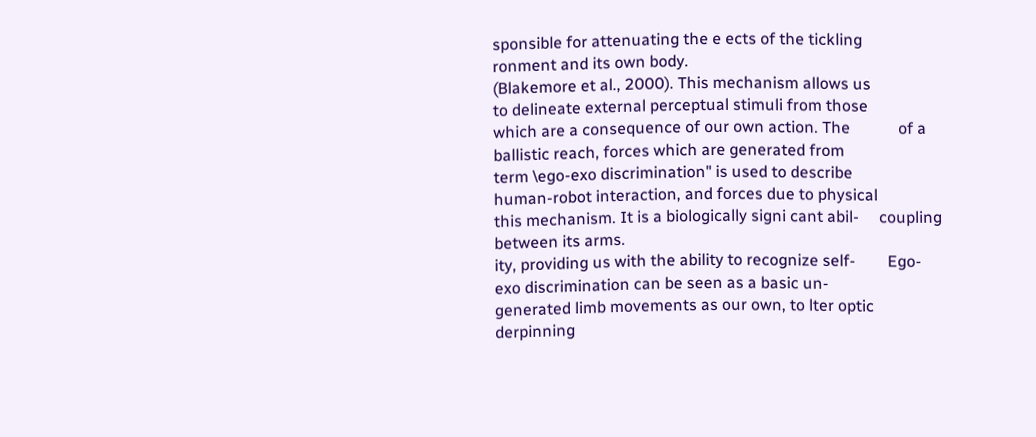sponsible for attenuating the e ects of the tickling      ronment and its own body.
(Blakemore et al., 2000). This mechanism allows us
to delineate external perceptual stimuli from those
which are a consequence of our own action. The            of a ballistic reach, forces which are generated from
term \ego-exo discrimination" is used to describe         human-robot interaction, and forces due to physical
this mechanism. It is a biologically signi cant abil-     coupling between its arms.
ity, providing us with the ability to recognize self-        Ego-exo discrimination can be seen as a basic un-
generated limb movements as our own, to lter optic        derpinning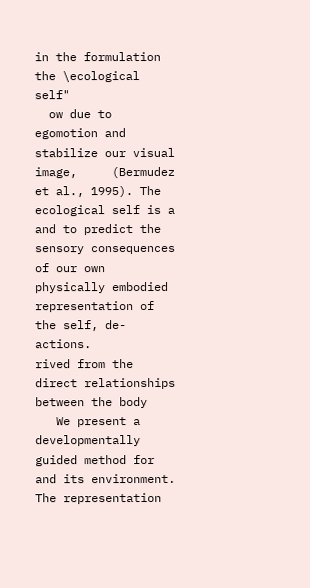in the formulation the \ecological self"
  ow due to egomotion and stabilize our visual image,     (Bermudez et al., 1995). The ecological self is a
and to predict the sensory consequences of our own        physically embodied representation of the self, de-
actions.                                                  rived from the direct relationships between the body
   We present a developmentally guided method for         and its environment. The representation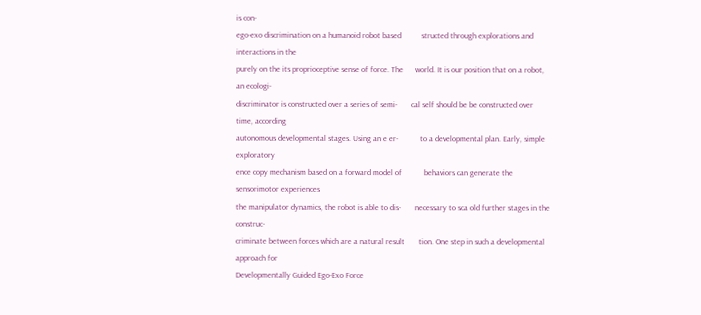is con-
ego-exo discrimination on a humanoid robot based          structed through explorations and interactions in the
purely on the its proprioceptive sense of force. The      world. It is our position that on a robot, an ecologi-
discriminator is constructed over a series of semi-       cal self should be be constructed over time, according
autonomous developmental stages. Using an e er-           to a developmental plan. Early, simple exploratory
ence copy mechanism based on a forward model of           behaviors can generate the sensorimotor experiences
the manipulator dynamics, the robot is able to dis-       necessary to sca old further stages in the construc-
criminate between forces which are a natural result       tion. One step in such a developmental approach for
Developmentally Guided Ego-Exo Force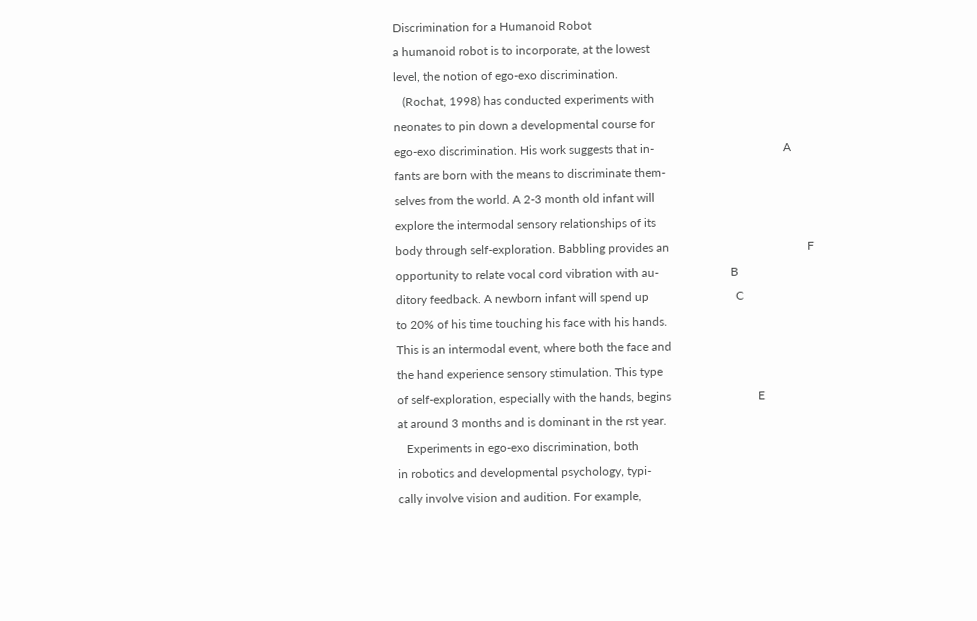Discrimination for a Humanoid Robot
a humanoid robot is to incorporate, at the lowest
level, the notion of ego-exo discrimination.
   (Rochat, 1998) has conducted experiments with
neonates to pin down a developmental course for
ego-exo discrimination. His work suggests that in-                                           A
fants are born with the means to discriminate them-
selves from the world. A 2-3 month old infant will
explore the intermodal sensory relationships of its
body through self-exploration. Babbling provides an                                              F
opportunity to relate vocal cord vibration with au-                        B
ditory feedback. A newborn infant will spend up                             C
to 20% of his time touching his face with his hands.
This is an intermodal event, where both the face and
the hand experience sensory stimulation. This type
of self-exploration, especially with the hands, begins                             E
at around 3 months and is dominant in the rst year.
   Experiments in ego-exo discrimination, both
in robotics and developmental psychology, typi-
cally involve vision and audition. For example,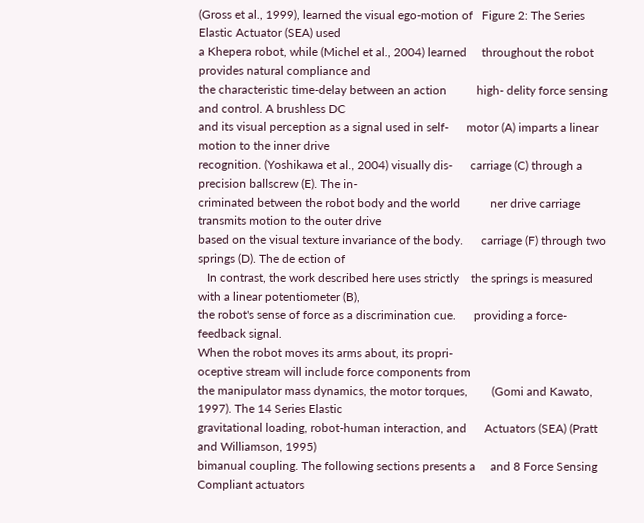(Gross et al., 1999), learned the visual ego-motion of   Figure 2: The Series Elastic Actuator (SEA) used
a Khepera robot, while (Michel et al., 2004) learned     throughout the robot provides natural compliance and
the characteristic time-delay between an action          high- delity force sensing and control. A brushless DC
and its visual perception as a signal used in self-      motor (A) imparts a linear motion to the inner drive
recognition. (Yoshikawa et al., 2004) visually dis-      carriage (C) through a precision ballscrew (E). The in-
criminated between the robot body and the world          ner drive carriage transmits motion to the outer drive
based on the visual texture invariance of the body.      carriage (F) through two springs (D). The de ection of
   In contrast, the work described here uses strictly    the springs is measured with a linear potentiometer (B),
the robot's sense of force as a discrimination cue.      providing a force-feedback signal.
When the robot moves its arms about, its propri-
oceptive stream will include force components from
the manipulator mass dynamics, the motor torques,        (Gomi and Kawato, 1997). The 14 Series Elastic
gravitational loading, robot-human interaction, and      Actuators (SEA) (Pratt and Williamson, 1995)
bimanual coupling. The following sections presents a     and 8 Force Sensing Compliant actuators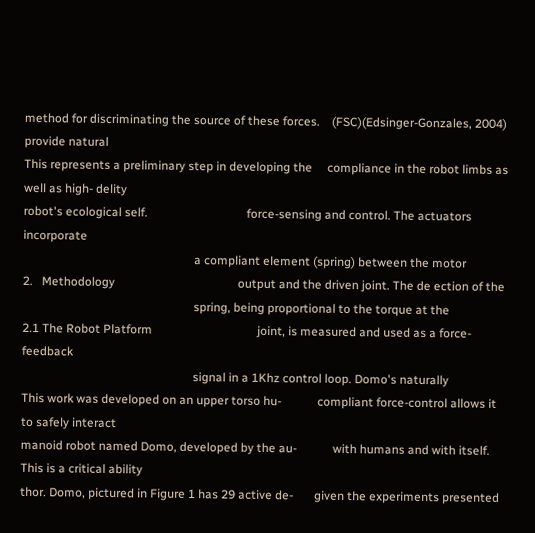method for discriminating the source of these forces.    (FSC)(Edsinger-Gonzales, 2004) provide natural
This represents a preliminary step in developing the     compliance in the robot limbs as well as high- delity
robot's ecological self.                                 force-sensing and control. The actuators incorporate
                                                         a compliant element (spring) between the motor
2.   Methodology                                         output and the driven joint. The de ection of the
                                                         spring, being proportional to the torque at the
2.1 The Robot Platform                                   joint, is measured and used as a force-feedback
                                                         signal in a 1Khz control loop. Domo's naturally
This work was developed on an upper torso hu-            compliant force-control allows it to safely interact
manoid robot named Domo, developed by the au-            with humans and with itself. This is a critical ability
thor. Domo, pictured in Figure 1 has 29 active de-       given the experiments presented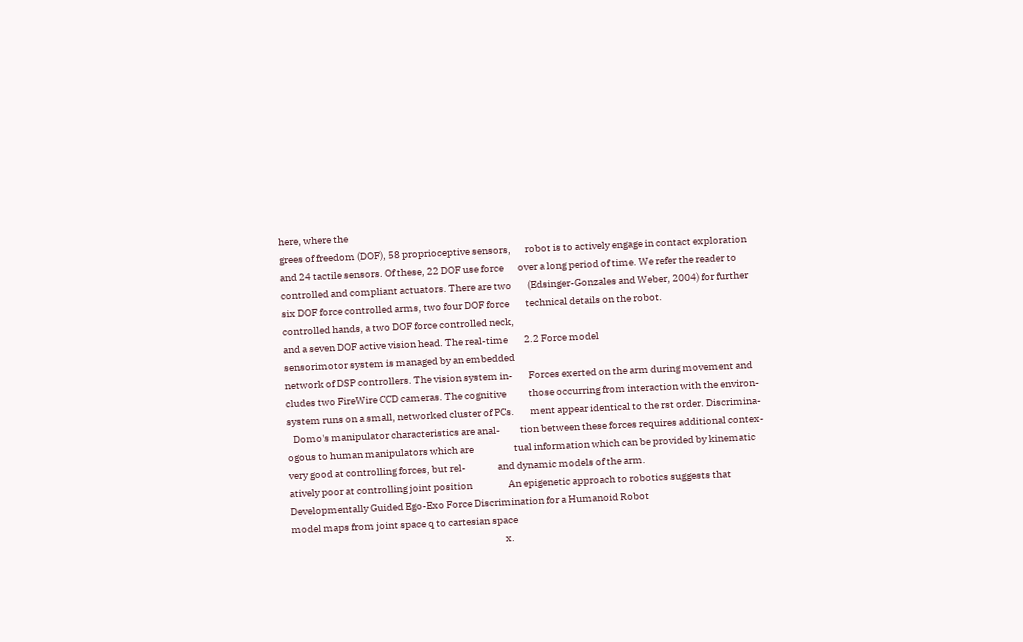here, where the
grees of freedom (DOF), 58 proprioceptive sensors,       robot is to actively engage in contact exploration
and 24 tactile sensors. Of these, 22 DOF use force       over a long period of time. We refer the reader to
controlled and compliant actuators. There are two        (Edsinger-Gonzales and Weber, 2004) for further
six DOF force controlled arms, two four DOF force        technical details on the robot.
controlled hands, a two DOF force controlled neck,
and a seven DOF active vision head. The real-time        2.2 Force model
sensorimotor system is managed by an embedded
network of DSP controllers. The vision system in-        Forces exerted on the arm during movement and
cludes two FireWire CCD cameras. The cognitive           those occurring from interaction with the environ-
system runs on a small, networked cluster of PCs.        ment appear identical to the rst order. Discrimina-
   Domo's manipulator characteristics are anal-          tion between these forces requires additional contex-
ogous to human manipulators which are                    tual information which can be provided by kinematic
very good at controlling forces, but rel-                and dynamic models of the arm.
atively poor at controlling joint position                  An epigenetic approach to robotics suggests that
Developmentally Guided Ego-Exo Force Discrimination for a Humanoid Robot
model maps from joint space q to cartesian space
                                                                                                           x.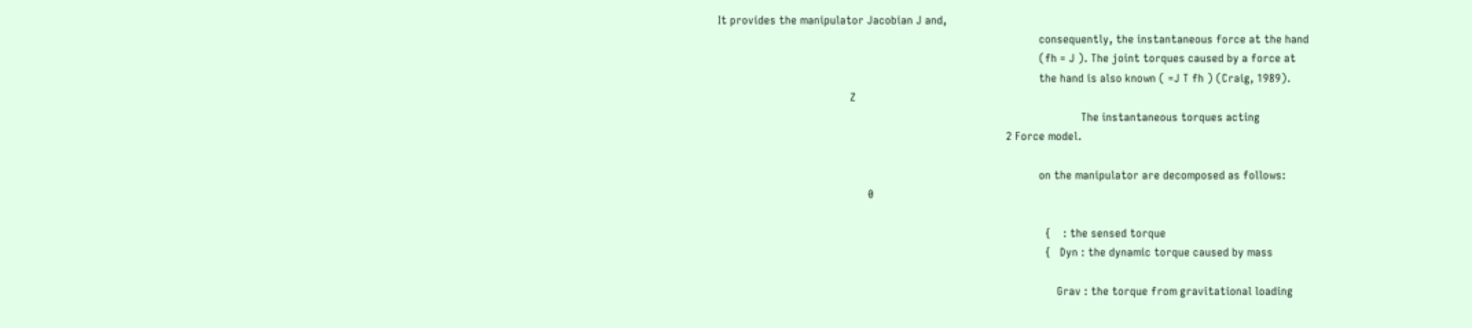It provides the manipulator Jacobian J and,
                                                                                                           consequently, the instantaneous force at the hand
                                                                                                           (fh = J ). The joint torques caused by a force at
                                                                                                           the hand is also known ( =J T fh ) (Craig, 1989).
                                            Z
                                                                                                                         The instantaneous torques acting
                                                                                                2 Force model.

                                                                                                           on the manipulator are decomposed as follows:
                                                  0

                                                                                                             {    : the sensed torque
                                                                                                             {   Dyn : the dynamic torque caused by mass

                                                                                                                 Grav : the torque from gravitational loading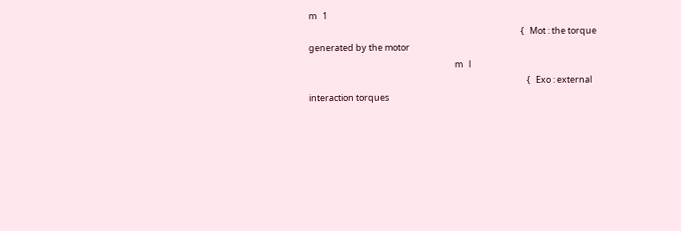m   1
                                                                                                          {   Mot : the torque generated by the motor
                                                                         m   l
                                                                                                             {   Exo : external interaction torques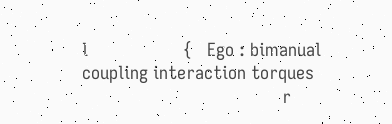l                   {   Ego : bimanual coupling interaction torques
                                        r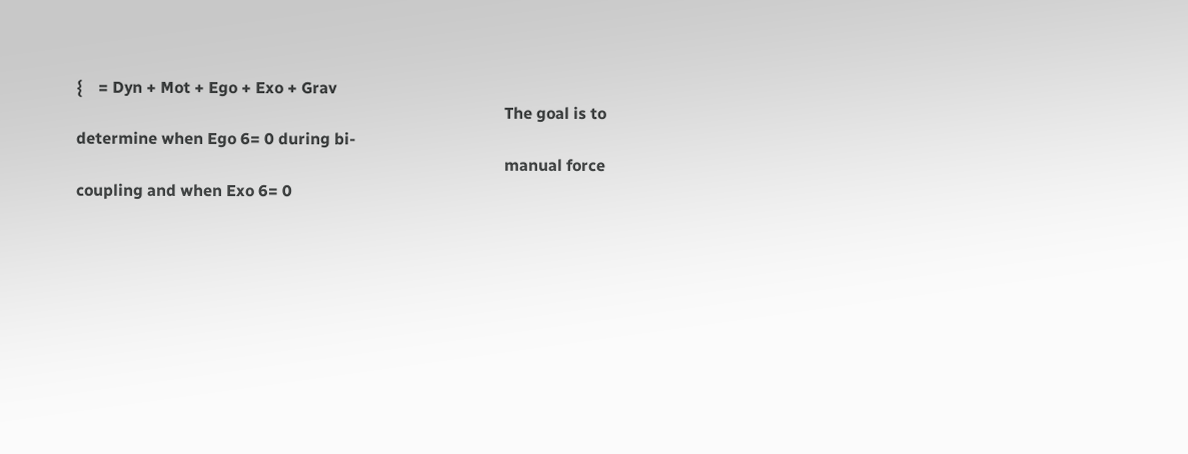{    = Dyn + Mot + Ego + Exo + Grav
                                                                                                           The goal is to determine when Ego 6= 0 during bi-
                                                                                                           manual force coupling and when Exo 6= 0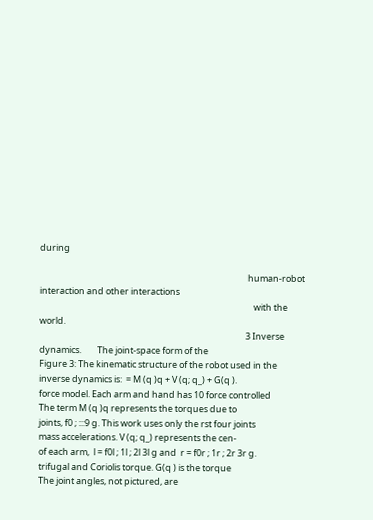during

                                                                                                        human-robot interaction and other interactions
                                                                                                           with the world.
                                                                                                       3 Inverse dynamics.        The joint-space form of the
Figure 3: The kinematic structure of the robot used in the                                                 inverse dynamics is:  = M (q )q + V (q; q_) + G(q ).
force model. Each arm and hand has 10 force controlled                                                     The term M (q )q represents the torques due to
joints, f0 ; :::9 g. This work uses only the rst four joints                                             mass accelerations. V (q; q_) represents the cen-
of each arm,  l = f0l ; 1l ; 2l 3l g and  r = f0r ; 1r ; 2r 3r g.                                trifugal and Coriolis torque. G(q ) is the torque
The joint angles, not pictured, are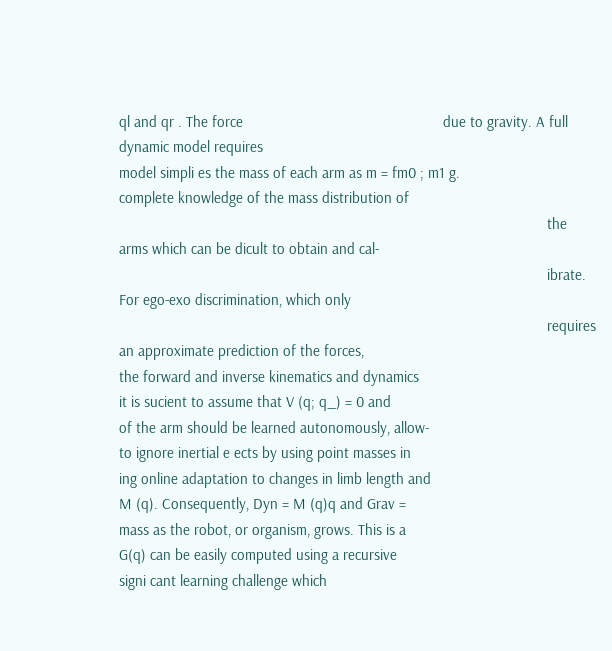ql and qr . The force                                                  due to gravity. A full dynamic model requires
model simpli es the mass of each arm as m = fm0 ; m1 g.                                                    complete knowledge of the mass distribution of
                                                                                                           the arms which can be dicult to obtain and cal-
                                                                                                           ibrate. For ego-exo discrimination, which only
                                                                                                           requires an approximate prediction of the forces,
the forward and inverse kinematics and dynamics                                                            it is sucient to assume that V (q; q_) = 0 and
of the arm should be learned autonomously, allow-                                                          to ignore inertial e ects by using point masses in
ing online adaptation to changes in limb length and                                                        M (q). Consequently, Dyn = M (q)q and Grav =
mass as the robot, or organism, grows. This is a                                                           G(q) can be easily computed using a recursive
signi cant learning challenge which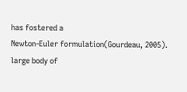has fostered a                                                         Newton-Euler formulation(Gourdeau, 2005).
large body of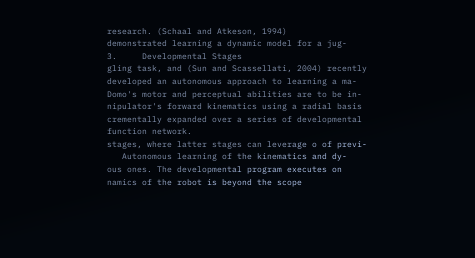research. (Schaal and Atkeson, 1994)
demonstrated learning a dynamic model for a jug-                                                      3.     Developmental Stages
gling task, and (Sun and Scassellati, 2004) recently
developed an autonomous approach to learning a ma-                                                    Domo's motor and perceptual abilities are to be in-
nipulator's forward kinematics using a radial basis                                                   crementally expanded over a series of developmental
function network.                                                                                     stages, where latter stages can leverage o of previ-
   Autonomous learning of the kinematics and dy-                                                      ous ones. The developmental program executes on
namics of the robot is beyond the scope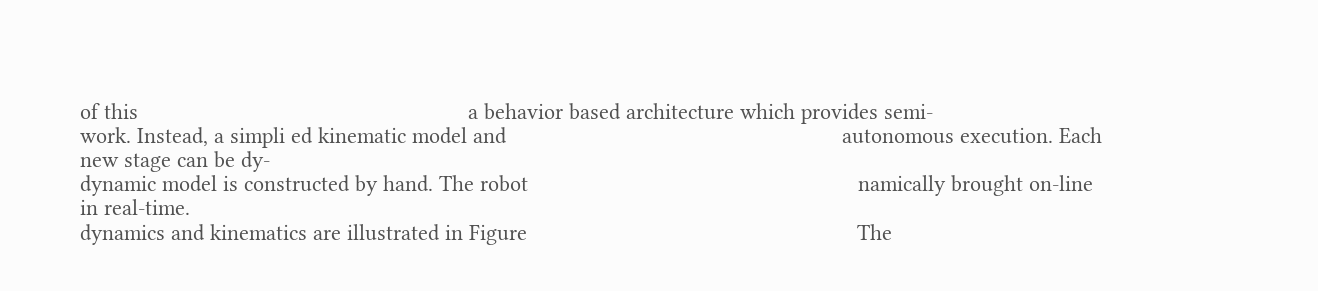of this                                                       a behavior based architecture which provides semi-
work. Instead, a simpli ed kinematic model and                                                        autonomous execution. Each new stage can be dy-
dynamic model is constructed by hand. The robot                                                       namically brought on-line in real-time.
dynamics and kinematics are illustrated in Figure                                                       The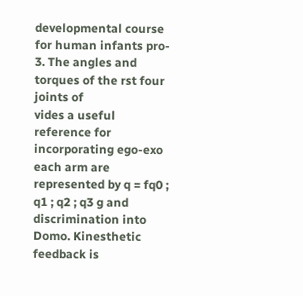developmental course for human infants pro-
3. The angles and torques of the rst four joints of                                                   vides a useful reference for incorporating ego-exo
each arm are represented by q = fq0 ; q1 ; q2 ; q3 g and                                              discrimination into Domo. Kinesthetic feedback is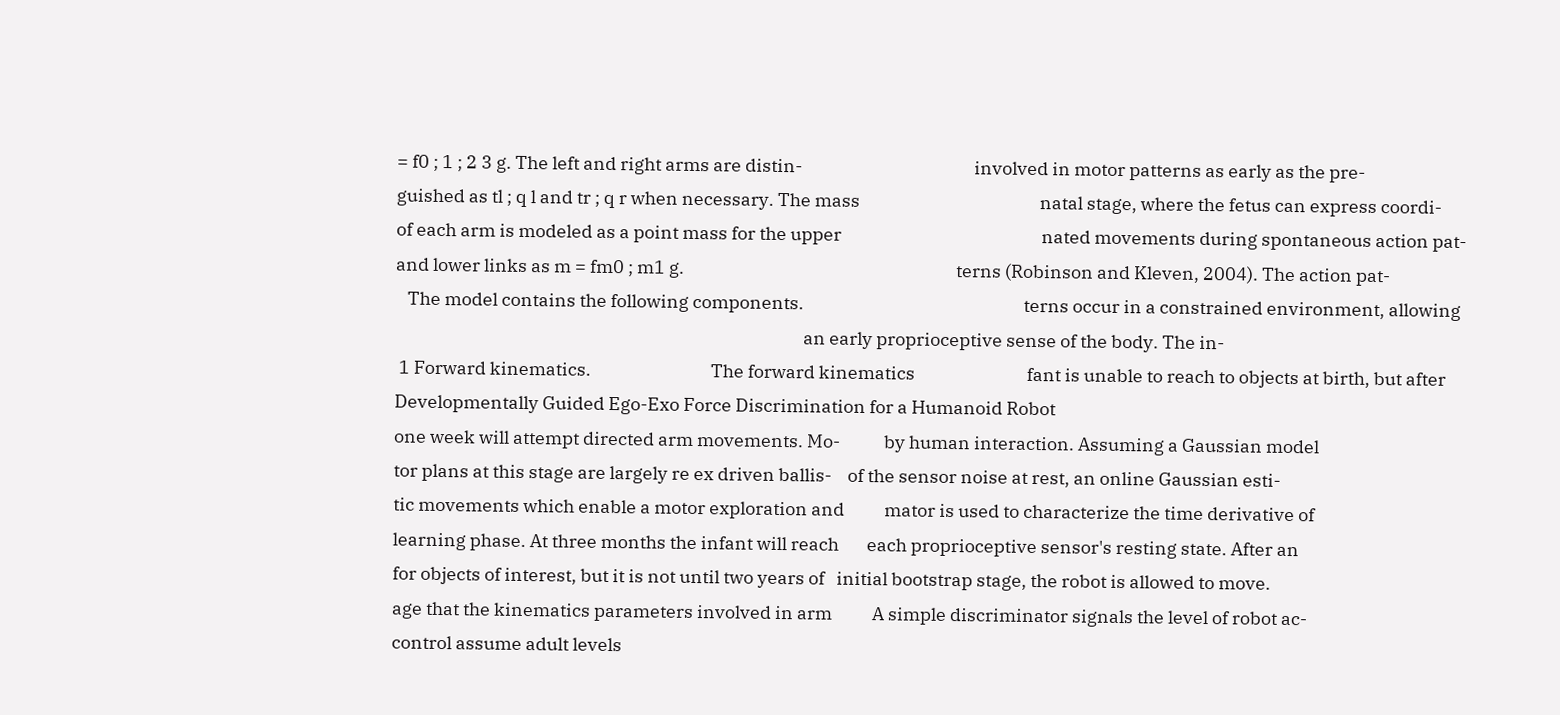= f0 ; 1 ; 2 3 g. The left and right arms are distin-                                           involved in motor patterns as early as the pre-
guished as tl ; q l and tr ; q r when necessary. The mass                                             natal stage, where the fetus can express coordi-
of each arm is modeled as a point mass for the upper                                                  nated movements during spontaneous action pat-
and lower links as m = fm0 ; m1 g.                                                                    terns (Robinson and Kleven, 2004). The action pat-
   The model contains the following components.                                                       terns occur in a constrained environment, allowing
                                                                                                      an early proprioceptive sense of the body. The in-
 1 Forward kinematics.                              The forward kinematics                            fant is unable to reach to objects at birth, but after
Developmentally Guided Ego-Exo Force Discrimination for a Humanoid Robot
one week will attempt directed arm movements. Mo-           by human interaction. Assuming a Gaussian model
tor plans at this stage are largely re ex driven ballis-    of the sensor noise at rest, an online Gaussian esti-
tic movements which enable a motor exploration and          mator is used to characterize the time derivative of
learning phase. At three months the infant will reach       each proprioceptive sensor's resting state. After an
for objects of interest, but it is not until two years of   initial bootstrap stage, the robot is allowed to move.
age that the kinematics parameters involved in arm          A simple discriminator signals the level of robot ac-
control assume adult levels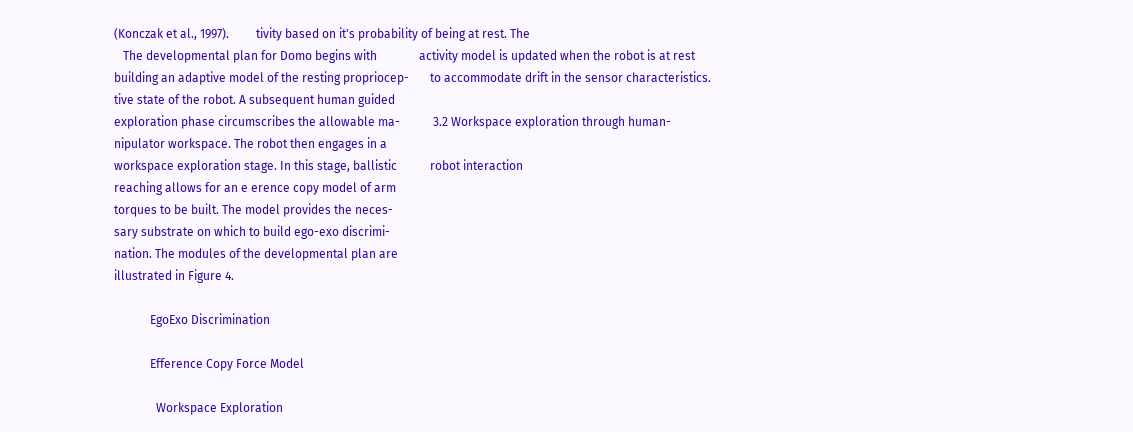(Konczak et al., 1997).         tivity based on it's probability of being at rest. The
   The developmental plan for Domo begins with              activity model is updated when the robot is at rest
building an adaptive model of the resting propriocep-       to accommodate drift in the sensor characteristics.
tive state of the robot. A subsequent human guided
exploration phase circumscribes the allowable ma-           3.2 Workspace exploration through human-
nipulator workspace. The robot then engages in a
workspace exploration stage. In this stage, ballistic           robot interaction
reaching allows for an e erence copy model of arm
torques to be built. The model provides the neces-
sary substrate on which to build ego-exo discrimi-
nation. The modules of the developmental plan are
illustrated in Figure 4.

            EgoExo Discrimination

            Efference Copy Force Model

              Workspace Exploration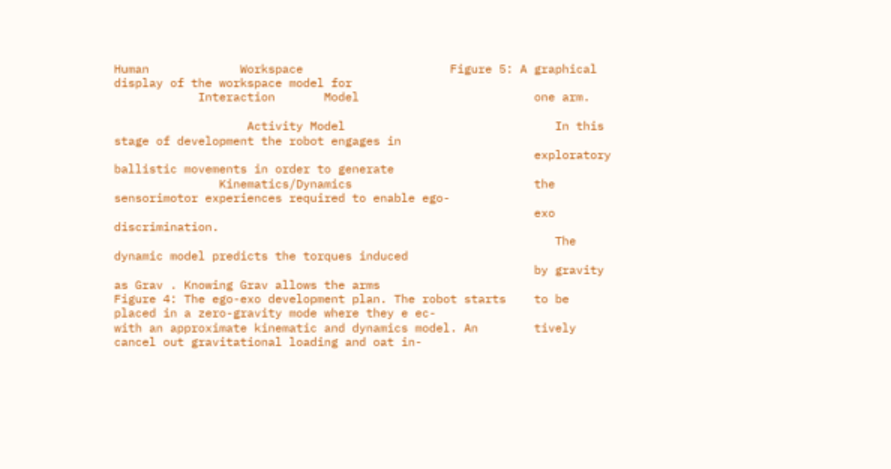Human             Workspace                     Figure 5: A graphical display of the workspace model for
            Interaction       Model                         one arm.

                   Activity Model                              In this stage of development the robot engages in
                                                            exploratory ballistic movements in order to generate
               Kinematics/Dynamics                          the sensorimotor experiences required to enable ego-
                                                            exo discrimination.
                                                               The dynamic model predicts the torques induced
                                                            by gravity as Grav . Knowing Grav allows the arms
Figure 4: The ego-exo development plan. The robot starts    to be placed in a zero-gravity mode where they e ec-
with an approximate kinematic and dynamics model. An        tively cancel out gravitational loading and oat in-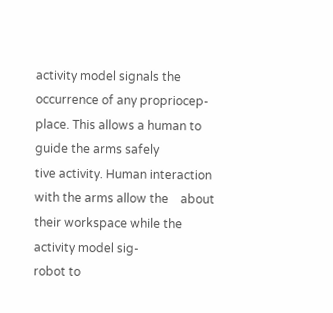activity model signals the occurrence of any propriocep-    place. This allows a human to guide the arms safely
tive activity. Human interaction with the arms allow the    about their workspace while the activity model sig-
robot to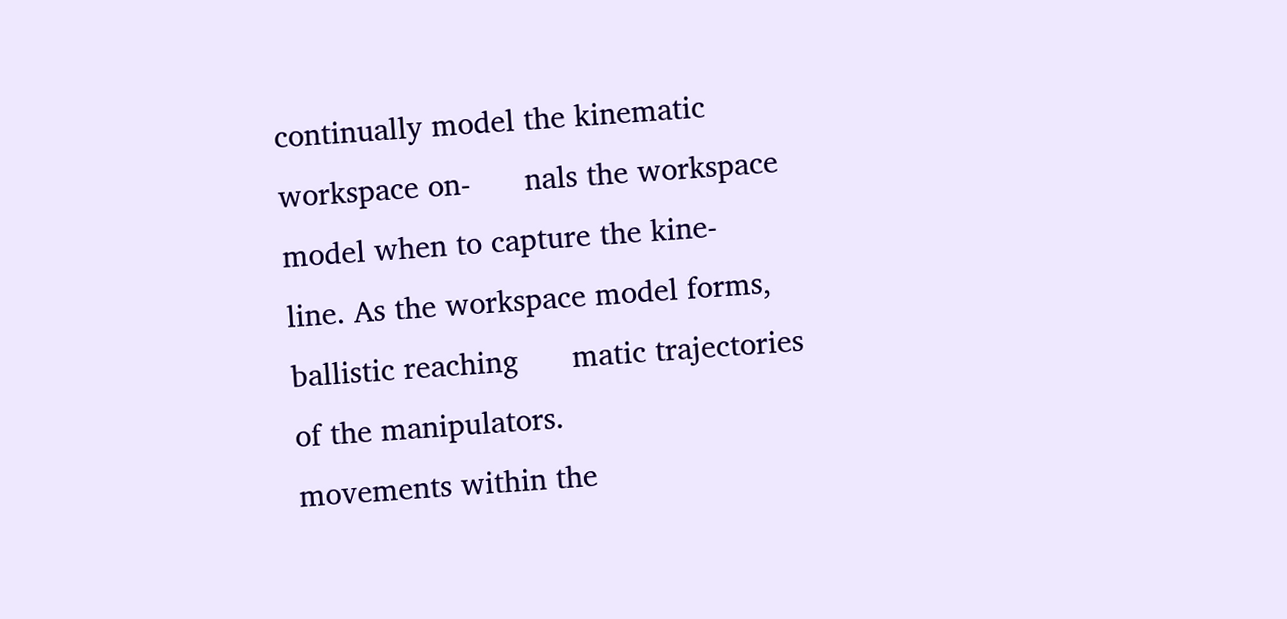continually model the kinematic workspace on-      nals the workspace model when to capture the kine-
line. As the workspace model forms, ballistic reaching      matic trajectories of the manipulators.
movements within the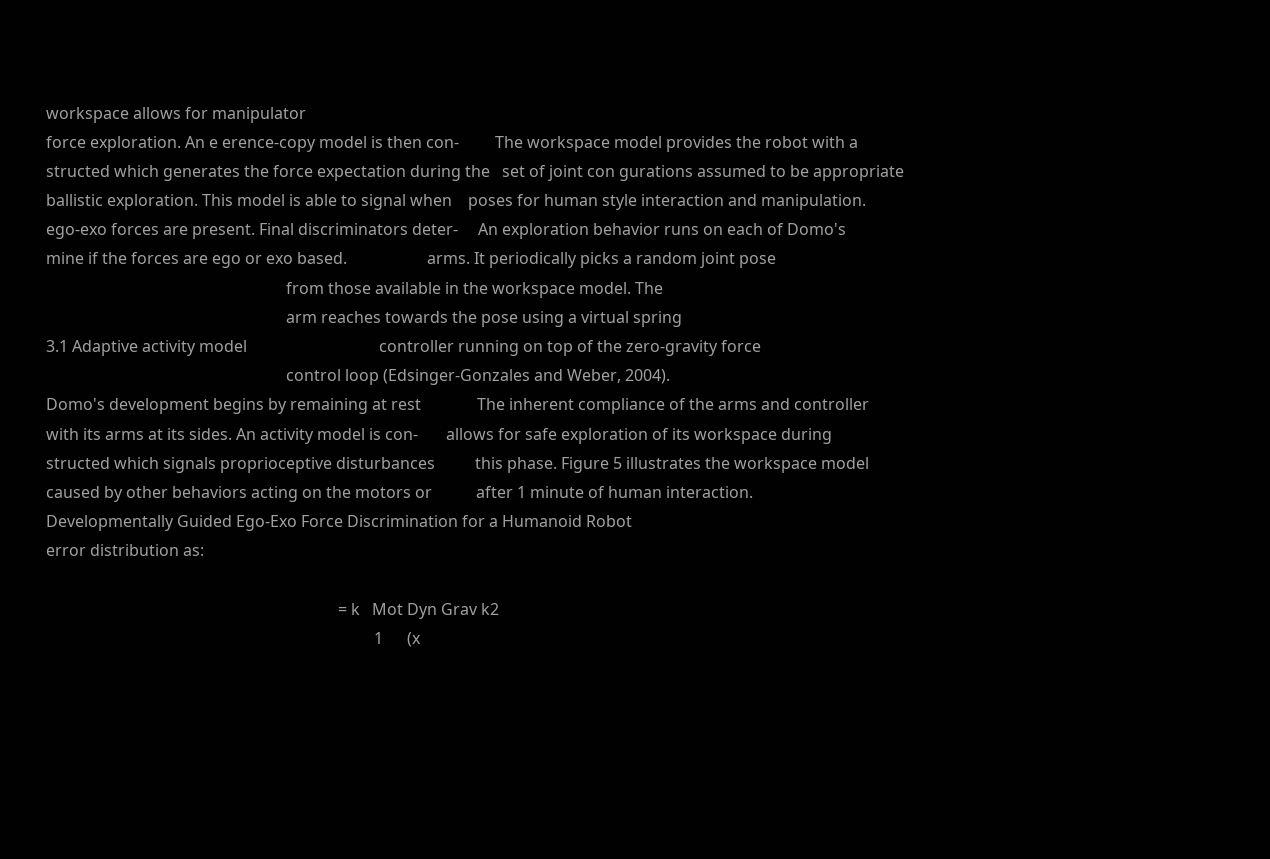workspace allows for manipulator
force exploration. An e erence-copy model is then con-         The workspace model provides the robot with a
structed which generates the force expectation during the   set of joint con gurations assumed to be appropriate
ballistic exploration. This model is able to signal when    poses for human style interaction and manipulation.
ego-exo forces are present. Final discriminators deter-     An exploration behavior runs on each of Domo's
mine if the forces are ego or exo based.                    arms. It periodically picks a random joint pose
                                                            from those available in the workspace model. The
                                                            arm reaches towards the pose using a virtual spring
3.1 Adaptive activity model                                 controller running on top of the zero-gravity force
                                                            control loop (Edsinger-Gonzales and Weber, 2004).
Domo's development begins by remaining at rest              The inherent compliance of the arms and controller
with its arms at its sides. An activity model is con-       allows for safe exploration of its workspace during
structed which signals proprioceptive disturbances          this phase. Figure 5 illustrates the workspace model
caused by other behaviors acting on the motors or           after 1 minute of human interaction.
Developmentally Guided Ego-Exo Force Discrimination for a Humanoid Robot
error distribution as:

                                                                         = k   Mot Dyn Grav k2
                                                                                  1      (x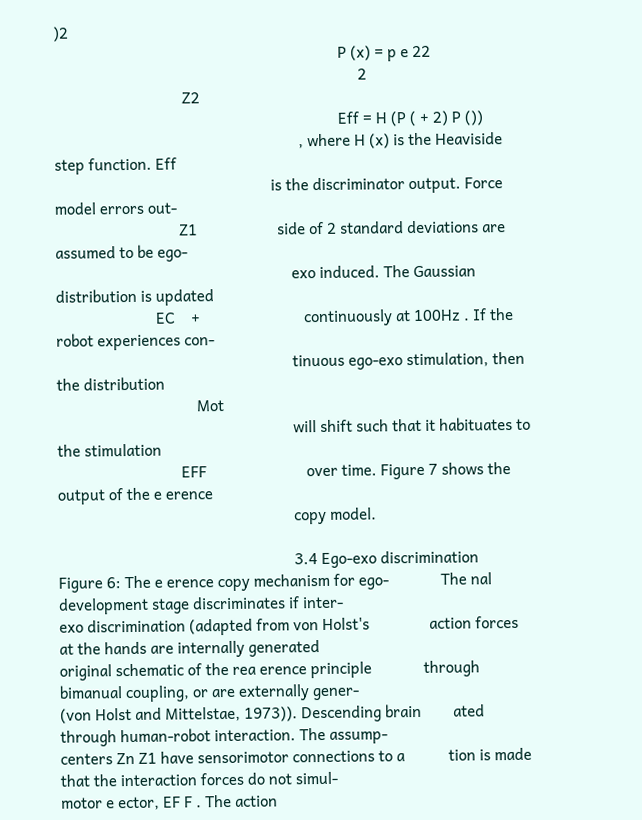)2
                                                                       P (x) = p e 22
                                                                            2
                                Z2
                                                                       Eff = H (P ( + 2) P ())
                                                             , where H (x) is the Heaviside step function. Eff
                                                      is the discriminator output. Force model errors out-
                               Z1                    side of 2 standard deviations are assumed to be ego-
                                                           exo induced. The Gaussian distribution is updated
                         EC    +                          continuously at 100Hz . If the robot experiences con-
                                                           tinuous ego-exo stimulation, then the distribution
                                   Mot
                                                           will shift such that it habituates to the stimulation
                               EFF                         over time. Figure 7 shows the output of the e erence
                                                           copy model.

                                                           3.4 Ego-exo discrimination
Figure 6: The e erence copy mechanism for ego-             The nal development stage discriminates if inter-
exo discrimination (adapted from von Holst's               action forces at the hands are internally generated
original schematic of the rea erence principle             through bimanual coupling, or are externally gener-
(von Holst and Mittelstae, 1973)). Descending brain        ated through human-robot interaction. The assump-
centers Zn Z1 have sensorimotor connections to a           tion is made that the interaction forces do not simul-
motor e ector, EF F . The action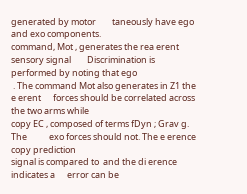generated by motor        taneously have ego and exo components.
command, Mot , generates the rea erent sensory signal        Discrimination is performed by noting that ego
 . The command Mot also generates in Z1 the e erent      forces should be correlated across the two arms while
copy EC , composed of terms fDyn ; Grav g. The           exo forces should not. The e erence copy prediction
signal is compared to  and the di erence indicates a      error can be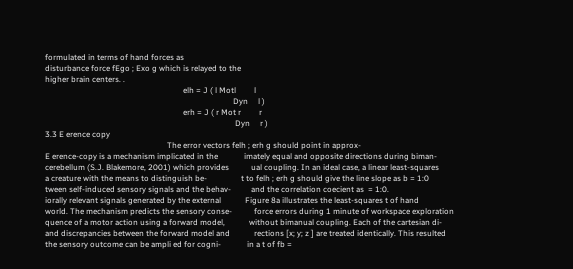formulated in terms of hand forces as
disturbance force fEgo ; Exo g which is relayed to the
higher brain centers. .
                                                                     elh = J ( l Motl         l
                                                                                              Dyn     l )
                                                                     erh = J ( r Mot r         r
                                                                                               Dyn     r )
3.3 E erence copy
                                                             The error vectors felh ; erh g should point in approx-
E erence-copy is a mechanism implicated in the             imately equal and opposite directions during biman-
cerebellum (S.J. Blakemore, 2001) which provides           ual coupling. In an ideal case, a linear least-squares
a creature with the means to distinguish be-                 t to felh ; erh g should give the line slope as b = 1:0
tween self-induced sensory signals and the behav-          and the correlation coecient as  = 1:0.
iorally relevant signals generated by the external            Figure 8a illustrates the least-squares t of hand
world. The mechanism predicts the sensory conse-           force errors during 1 minute of workspace exploration
quence of a motor action using a forward model,            without bimanual coupling. Each of the cartesian di-
and discrepancies between the forward model and            rections [x; y; z ] are treated identically. This resulted
the sensory outcome can be ampli ed for cogni-             in a t of fb =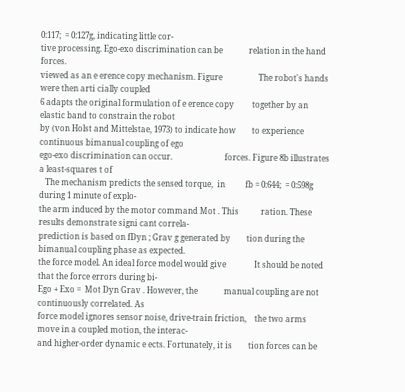0:117;  = 0:127g, indicating little cor-
tive processing. Ego-exo discrimination can be             relation in the hand forces.
viewed as an e erence copy mechanism. Figure                  The robot's hands were then arti cially coupled
6 adapts the original formulation of e erence copy         together by an elastic band to constrain the robot
by (von Holst and Mittelstae, 1973) to indicate how        to experience continuous bimanual coupling of ego
ego-exo discrimination can occur.                          forces. Figure 8b illustrates a least-squares t of
   The mechanism predicts the sensed torque,  in          fb = 0:644;  = 0:598g during 1 minute of explo-
the arm induced by the motor command Mot . This           ration. These results demonstrate signi cant correla-
prediction is based on fDyn ; Grav g generated by        tion during the bimanual coupling phase as expected.
the force model. An ideal force model would give              It should be noted that the force errors during bi-
Ego + Exo =  Mot Dyn Grav . However, the             manual coupling are not continuously correlated. As
force model ignores sensor noise, drive-train friction,    the two arms move in a coupled motion, the interac-
and higher-order dynamic e ects. Fortunately, it is        tion forces can be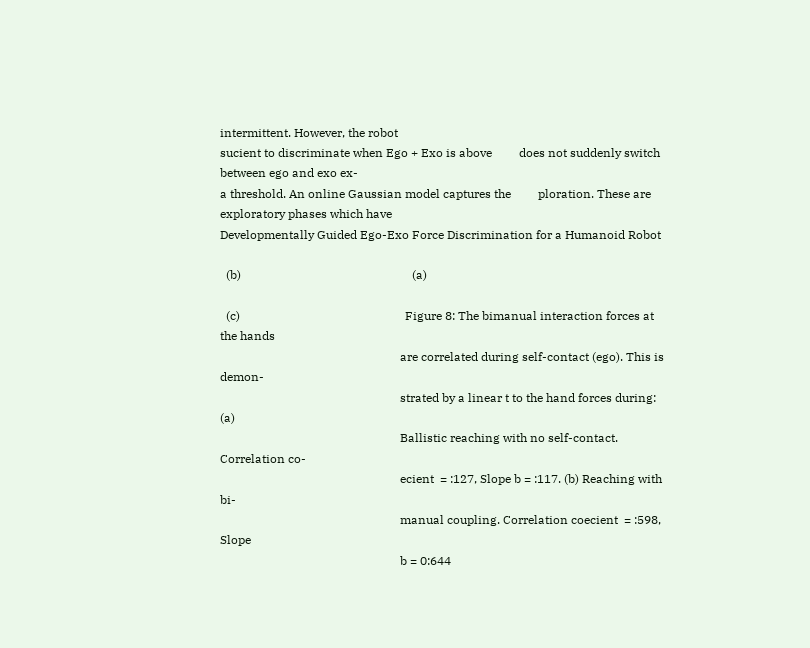intermittent. However, the robot
sucient to discriminate when Ego + Exo is above         does not suddenly switch between ego and exo ex-
a threshold. An online Gaussian model captures the         ploration. These are exploratory phases which have
Developmentally Guided Ego-Exo Force Discrimination for a Humanoid Robot

  (b)                                                         (a)

  (c)                                                       Figure 8: The bimanual interaction forces at the hands
                                                            are correlated during self-contact (ego). This is demon-
                                                            strated by a linear t to the hand forces during: (a)
                                                            Ballistic reaching with no self-contact. Correlation co-
                                                            ecient  = :127, Slope b = :117. (b) Reaching with bi-
                                                            manual coupling. Correlation coecient  = :598, Slope
                                                            b = 0:644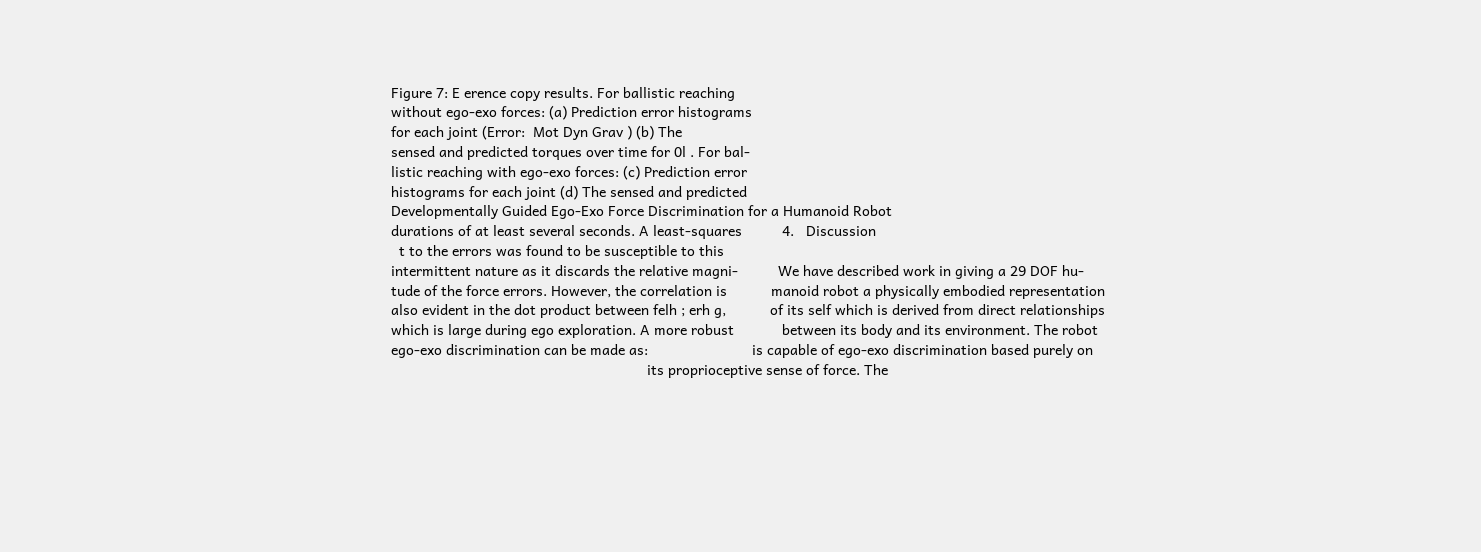Figure 7: E erence copy results. For ballistic reaching
without ego-exo forces: (a) Prediction error histograms
for each joint (Error:  Mot Dyn Grav ) (b) The
sensed and predicted torques over time for 0l . For bal-
listic reaching with ego-exo forces: (c) Prediction error
histograms for each joint (d) The sensed and predicted
Developmentally Guided Ego-Exo Force Discrimination for a Humanoid Robot
durations of at least several seconds. A least-squares          4.   Discussion
  t to the errors was found to be susceptible to this
intermittent nature as it discards the relative magni-          We have described work in giving a 29 DOF hu-
tude of the force errors. However, the correlation is           manoid robot a physically embodied representation
also evident in the dot product between felh ; erh g,           of its self which is derived from direct relationships
which is large during ego exploration. A more robust            between its body and its environment. The robot
ego-exo discrimination can be made as:                          is capable of ego-exo discrimination based purely on
                                                                its proprioceptive sense of force. The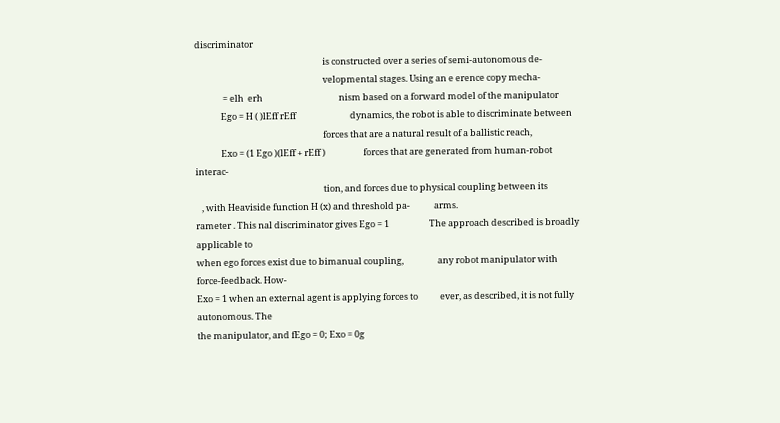discriminator
                                                                is constructed over a series of semi-autonomous de-
                                                                velopmental stages. Using an e erence copy mecha-
              = elh  erh                                      nism based on a forward model of the manipulator
             Ego = H ( )lEff rEff                           dynamics, the robot is able to discriminate between
                                                                forces that are a natural result of a ballistic reach,
             Exo = (1 Ego )(lEff + rEff )                   forces that are generated from human-robot interac-
                                                                tion, and forces due to physical coupling between its
   , with Heaviside function H (x) and threshold pa-            arms.
rameter . This nal discriminator gives Ego = 1                    The approach described is broadly applicable to
when ego forces exist due to bimanual coupling,                 any robot manipulator with force-feedback. How-
Exo = 1 when an external agent is applying forces to           ever, as described, it is not fully autonomous. The
the manipulator, and fEgo = 0; Exo = 0g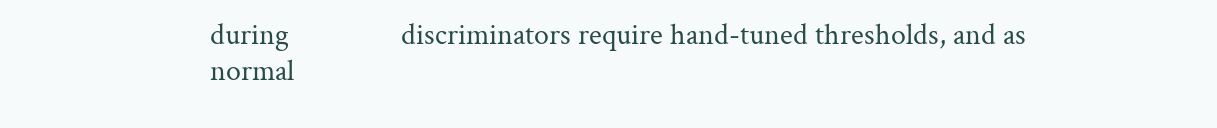during                discriminators require hand-tuned thresholds, and as
normal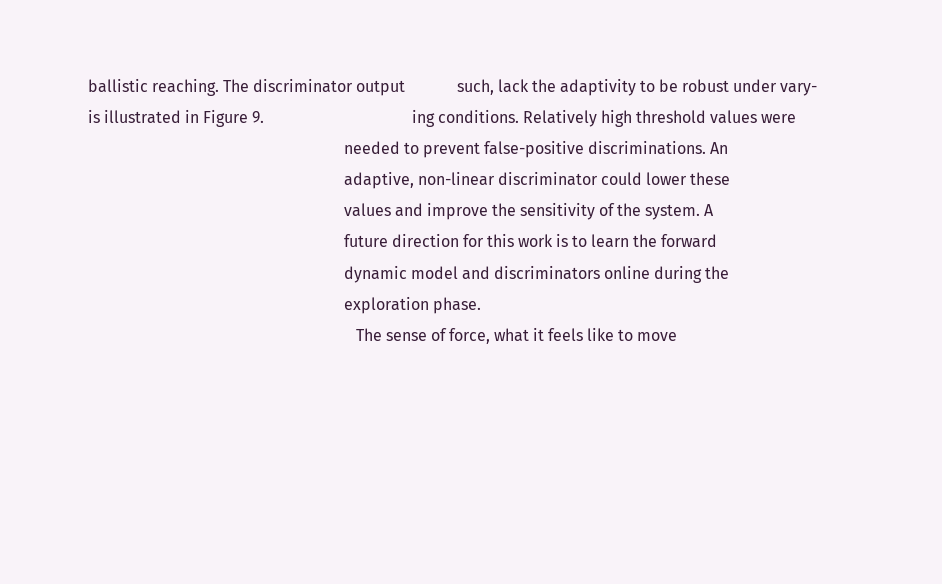ballistic reaching. The discriminator output             such, lack the adaptivity to be robust under vary-
is illustrated in Figure 9.                                     ing conditions. Relatively high threshold values were
                                                                needed to prevent false-positive discriminations. An
                                                                adaptive, non-linear discriminator could lower these
                                                                values and improve the sensitivity of the system. A
                                                                future direction for this work is to learn the forward
                                                                dynamic model and discriminators online during the
                                                                exploration phase.
                                                                   The sense of force, what it feels like to move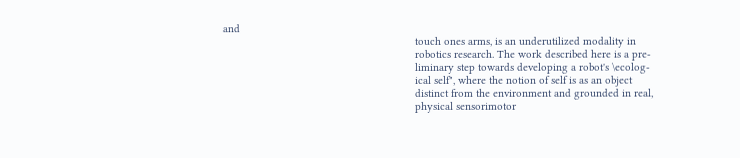and
                                                                touch ones arms, is an underutilized modality in
                                                                robotics research. The work described here is a pre-
                                                                liminary step towards developing a robot's \ecolog-
                                                                ical self", where the notion of self is as an object
                                                                distinct from the environment and grounded in real,
                                                                physical sensorimotor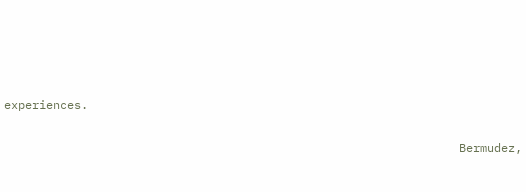experiences.

                                                                 Bermudez,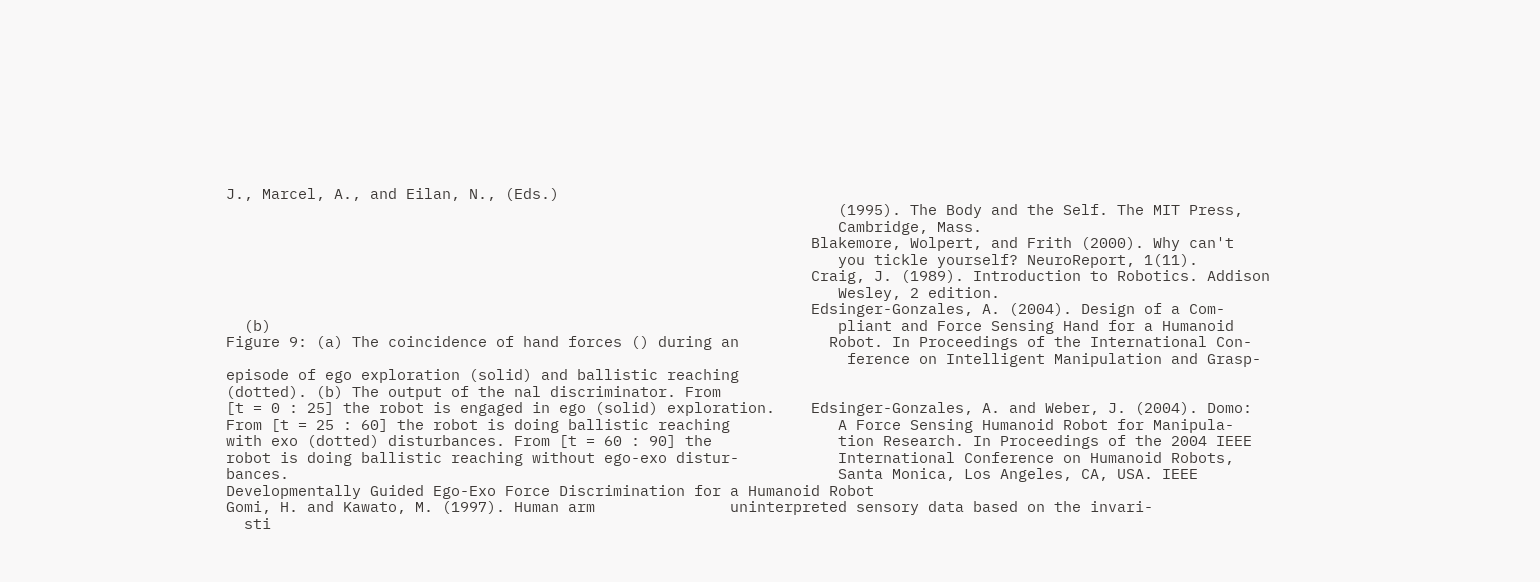J., Marcel, A., and Eilan, N., (Eds.)
                                                                    (1995). The Body and the Self. The MIT Press,
                                                                    Cambridge, Mass.
                                                                 Blakemore, Wolpert, and Frith (2000). Why can't
                                                                    you tickle yourself? NeuroReport, 1(11).
                                                                 Craig, J. (1989). Introduction to Robotics. Addison
                                                                    Wesley, 2 edition.
                                                                 Edsinger-Gonzales, A. (2004). Design of a Com-
  (b)                                                               pliant and Force Sensing Hand for a Humanoid
Figure 9: (a) The coincidence of hand forces () during an          Robot. In Proceedings of the International Con-
                                                                     ference on Intelligent Manipulation and Grasp-
episode of ego exploration (solid) and ballistic reaching
(dotted). (b) The output of the nal discriminator. From
[t = 0 : 25] the robot is engaged in ego (solid) exploration.    Edsinger-Gonzales, A. and Weber, J. (2004). Domo:
From [t = 25 : 60] the robot is doing ballistic reaching            A Force Sensing Humanoid Robot for Manipula-
with exo (dotted) disturbances. From [t = 60 : 90] the              tion Research. In Proceedings of the 2004 IEEE
robot is doing ballistic reaching without ego-exo distur-           International Conference on Humanoid Robots,
bances.                                                             Santa Monica, Los Angeles, CA, USA. IEEE
Developmentally Guided Ego-Exo Force Discrimination for a Humanoid Robot
Gomi, H. and Kawato, M. (1997). Human arm               uninterpreted sensory data based on the invari-
  sti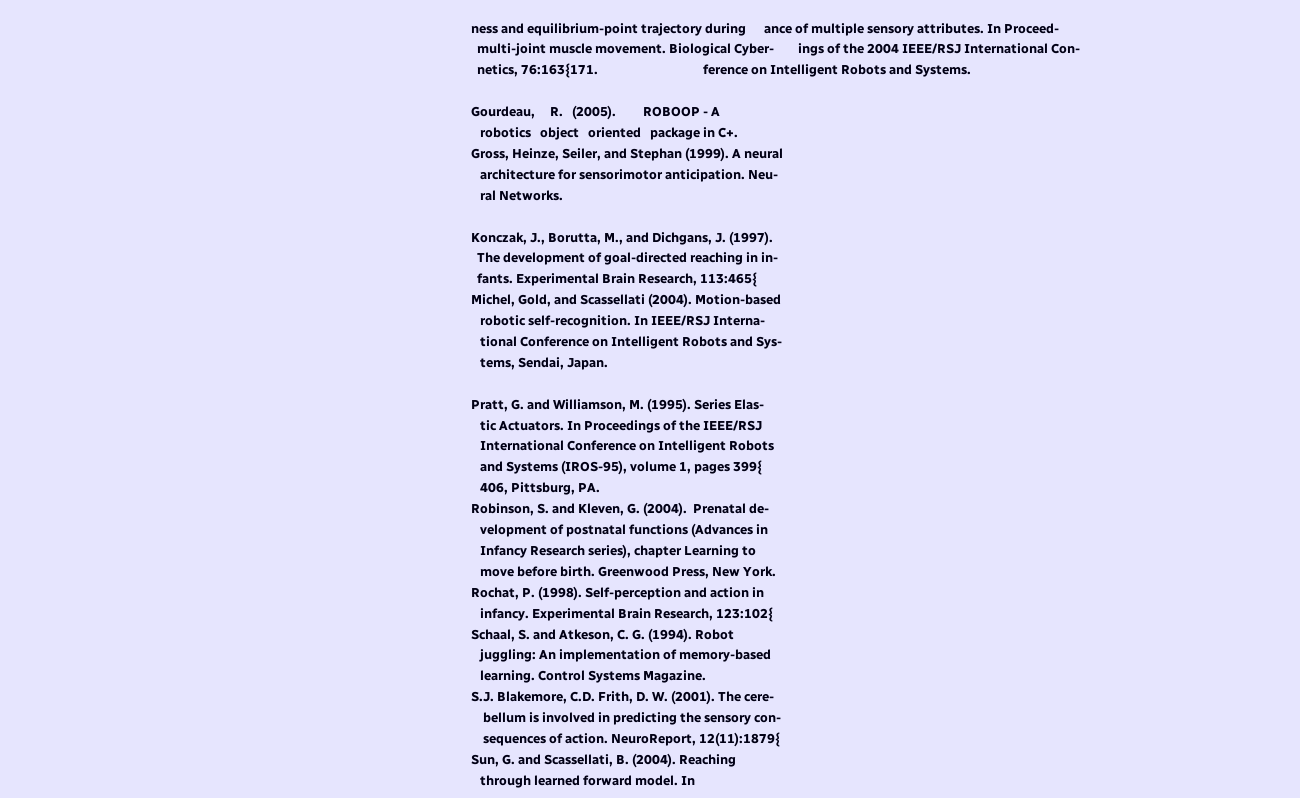ness and equilibrium-point trajectory during      ance of multiple sensory attributes. In Proceed-
  multi-joint muscle movement. Biological Cyber-        ings of the 2004 IEEE/RSJ International Con-
  netics, 76:163{171.                                   ference on Intelligent Robots and Systems.

Gourdeau,     R.   (2005).         ROBOOP - A
   robotics   object   oriented   package in C+.
Gross, Heinze, Seiler, and Stephan (1999). A neural
   architecture for sensorimotor anticipation. Neu-
   ral Networks.

Konczak, J., Borutta, M., and Dichgans, J. (1997).
  The development of goal-directed reaching in in-
  fants. Experimental Brain Research, 113:465{
Michel, Gold, and Scassellati (2004). Motion-based
   robotic self-recognition. In IEEE/RSJ Interna-
   tional Conference on Intelligent Robots and Sys-
   tems, Sendai, Japan.

Pratt, G. and Williamson, M. (1995). Series Elas-
   tic Actuators. In Proceedings of the IEEE/RSJ
   International Conference on Intelligent Robots
   and Systems (IROS-95), volume 1, pages 399{
   406, Pittsburg, PA.
Robinson, S. and Kleven, G. (2004).  Prenatal de-
   velopment of postnatal functions (Advances in
   Infancy Research series), chapter Learning to
   move before birth. Greenwood Press, New York.
Rochat, P. (1998). Self-perception and action in
   infancy. Experimental Brain Research, 123:102{
Schaal, S. and Atkeson, C. G. (1994). Robot
   juggling: An implementation of memory-based
   learning. Control Systems Magazine.
S.J. Blakemore, C.D. Frith, D. W. (2001). The cere-
    bellum is involved in predicting the sensory con-
    sequences of action. NeuroReport, 12(11):1879{
Sun, G. and Scassellati, B. (2004). Reaching
   through learned forward model. In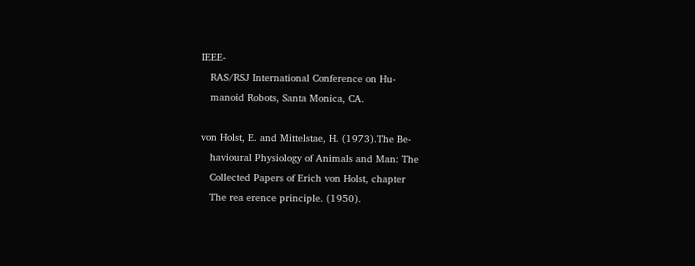IEEE-
   RAS/RSJ International Conference on Hu-
   manoid Robots, Santa Monica, CA.

von Holst, E. and Mittelstae, H. (1973).The Be-
   havioural Physiology of Animals and Man: The
   Collected Papers of Erich von Holst, chapter
   The rea erence principle. (1950).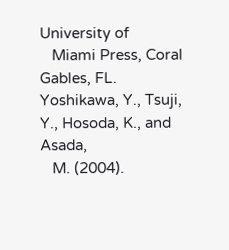University of
   Miami Press, Coral Gables, FL.
Yoshikawa, Y., Tsuji, Y., Hosoda, K., and Asada,
   M. (2004).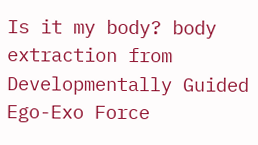Is it my body? body extraction from
Developmentally Guided Ego-Exo Force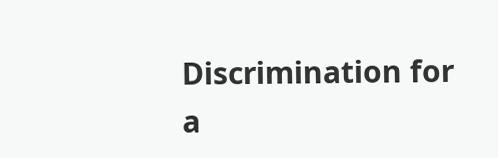Discrimination for a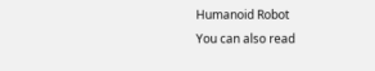Humanoid Robot
You can also read